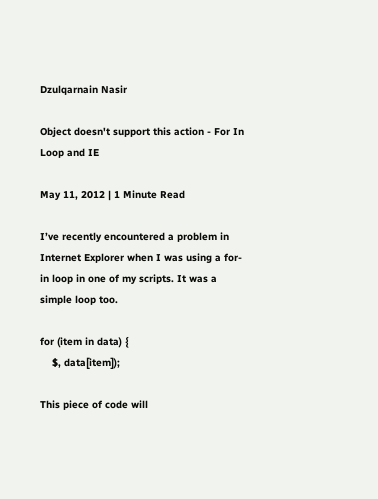Dzulqarnain Nasir

Object doesn't support this action - For In Loop and IE

May 11, 2012 | 1 Minute Read

I’ve recently encountered a problem in Internet Explorer when I was using a for-in loop in one of my scripts. It was a simple loop too.

for (item in data) {
    $, data[item]);

This piece of code will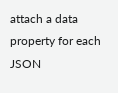attach a data property for each JSON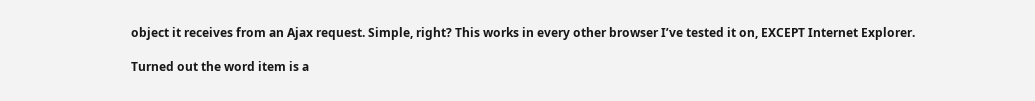object it receives from an Ajax request. Simple, right? This works in every other browser I’ve tested it on, EXCEPT Internet Explorer.

Turned out the word item is a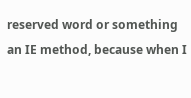reserved word or something an IE method, because when I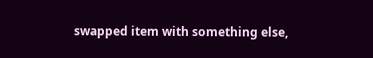swapped item with something else,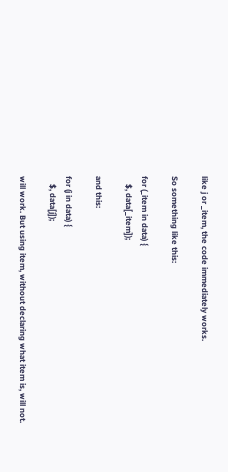like j or _item, the code immediately works.

So something like this:

for (_item in data) {
    $, data[_item]);

and this:

for (j in data) {
    $, data[j]);

will work. But using item, without declaring what item is, will not.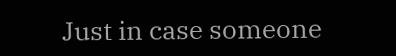Just in case someone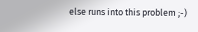else runs into this problem ;-)